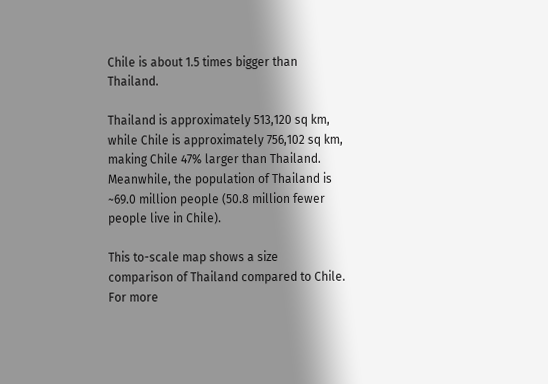Chile is about 1.5 times bigger than Thailand.

Thailand is approximately 513,120 sq km, while Chile is approximately 756,102 sq km, making Chile 47% larger than Thailand. Meanwhile, the population of Thailand is ~69.0 million people (50.8 million fewer people live in Chile).

This to-scale map shows a size comparison of Thailand compared to Chile. For more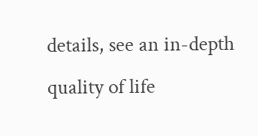details, see an in-depth quality of life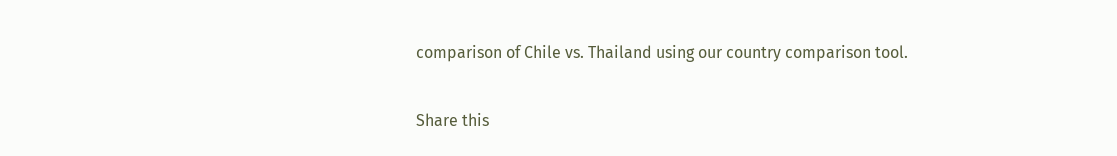comparison of Chile vs. Thailand using our country comparison tool.

Share this